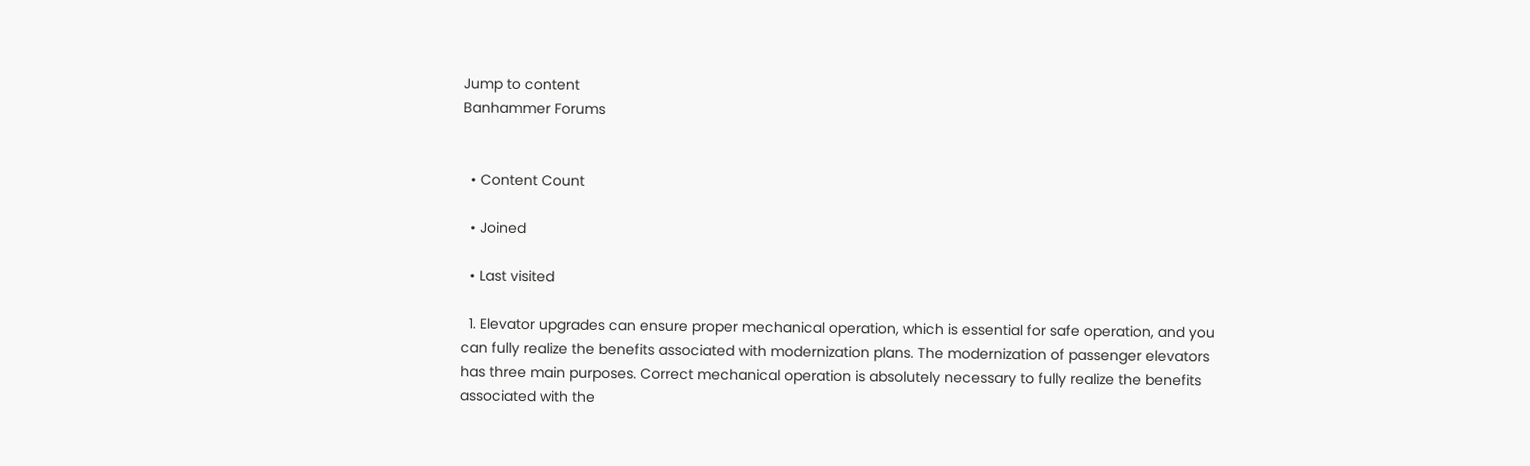Jump to content
Banhammer Forums


  • Content Count

  • Joined

  • Last visited

  1. Elevator upgrades can ensure proper mechanical operation, which is essential for safe operation, and you can fully realize the benefits associated with modernization plans. The modernization of passenger elevators has three main purposes. Correct mechanical operation is absolutely necessary to fully realize the benefits associated with the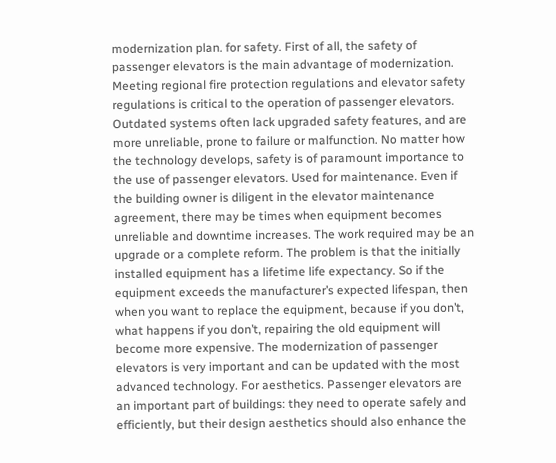modernization plan. for safety. First of all, the safety of passenger elevators is the main advantage of modernization. Meeting regional fire protection regulations and elevator safety regulations is critical to the operation of passenger elevators. Outdated systems often lack upgraded safety features, and are more unreliable, prone to failure or malfunction. No matter how the technology develops, safety is of paramount importance to the use of passenger elevators. Used for maintenance. Even if the building owner is diligent in the elevator maintenance agreement, there may be times when equipment becomes unreliable and downtime increases. The work required may be an upgrade or a complete reform. The problem is that the initially installed equipment has a lifetime life expectancy. So if the equipment exceeds the manufacturer’s expected lifespan, then when you want to replace the equipment, because if you don’t, what happens if you don’t, repairing the old equipment will become more expensive. The modernization of passenger elevators is very important and can be updated with the most advanced technology. For aesthetics. Passenger elevators are an important part of buildings: they need to operate safely and efficiently, but their design aesthetics should also enhance the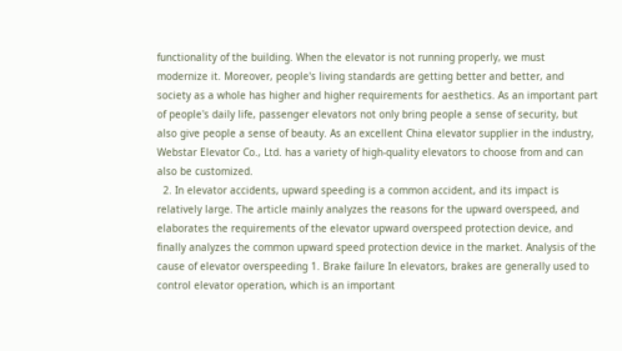functionality of the building. When the elevator is not running properly, we must modernize it. Moreover, people's living standards are getting better and better, and society as a whole has higher and higher requirements for aesthetics. As an important part of people's daily life, passenger elevators not only bring people a sense of security, but also give people a sense of beauty. As an excellent China elevator supplier in the industry, Webstar Elevator Co., Ltd. has a variety of high-quality elevators to choose from and can also be customized.
  2. In elevator accidents, upward speeding is a common accident, and its impact is relatively large. The article mainly analyzes the reasons for the upward overspeed, and elaborates the requirements of the elevator upward overspeed protection device, and finally analyzes the common upward speed protection device in the market. Analysis of the cause of elevator overspeeding 1. Brake failure In elevators, brakes are generally used to control elevator operation, which is an important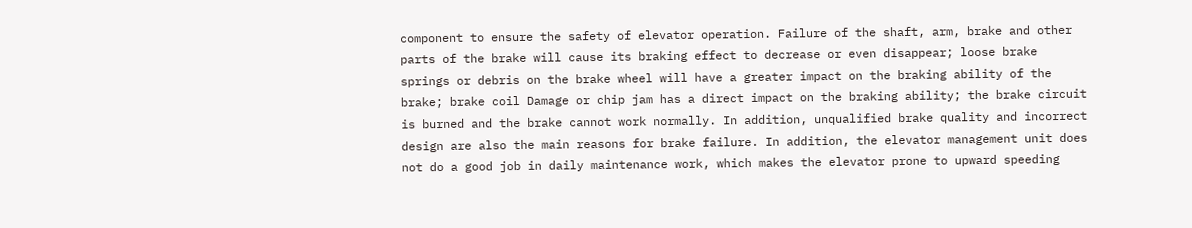component to ensure the safety of elevator operation. Failure of the shaft, arm, brake and other parts of the brake will cause its braking effect to decrease or even disappear; loose brake springs or debris on the brake wheel will have a greater impact on the braking ability of the brake; brake coil Damage or chip jam has a direct impact on the braking ability; the brake circuit is burned and the brake cannot work normally. In addition, unqualified brake quality and incorrect design are also the main reasons for brake failure. In addition, the elevator management unit does not do a good job in daily maintenance work, which makes the elevator prone to upward speeding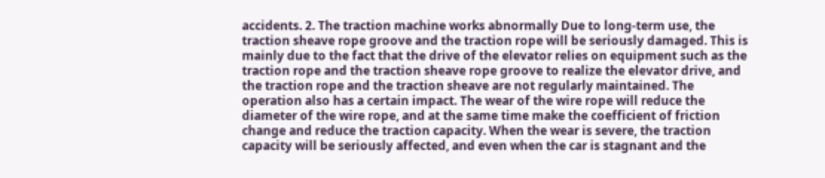accidents. 2. The traction machine works abnormally Due to long-term use, the traction sheave rope groove and the traction rope will be seriously damaged. This is mainly due to the fact that the drive of the elevator relies on equipment such as the traction rope and the traction sheave rope groove to realize the elevator drive, and the traction rope and the traction sheave are not regularly maintained. The operation also has a certain impact. The wear of the wire rope will reduce the diameter of the wire rope, and at the same time make the coefficient of friction change and reduce the traction capacity. When the wear is severe, the traction capacity will be seriously affected, and even when the car is stagnant and the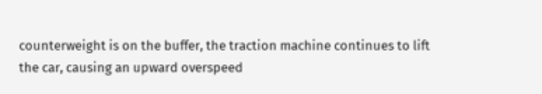counterweight is on the buffer, the traction machine continues to lift the car, causing an upward overspeed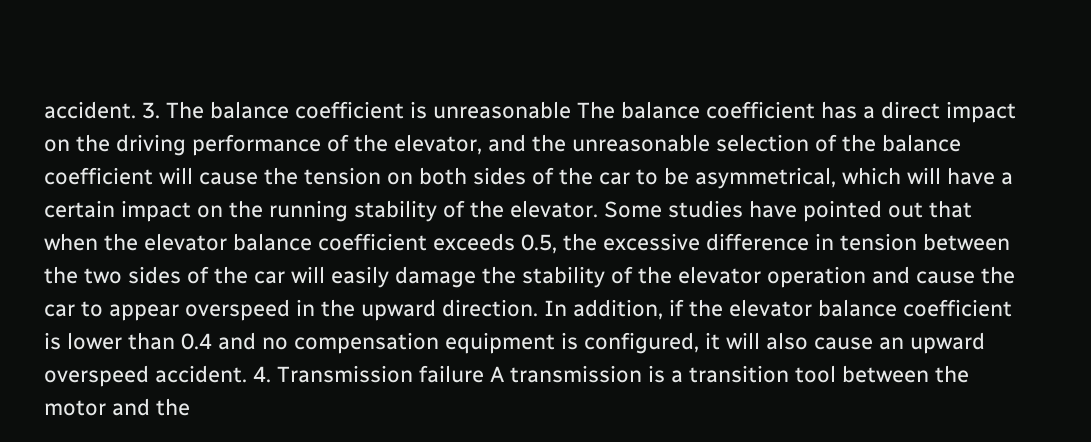accident. 3. The balance coefficient is unreasonable The balance coefficient has a direct impact on the driving performance of the elevator, and the unreasonable selection of the balance coefficient will cause the tension on both sides of the car to be asymmetrical, which will have a certain impact on the running stability of the elevator. Some studies have pointed out that when the elevator balance coefficient exceeds 0.5, the excessive difference in tension between the two sides of the car will easily damage the stability of the elevator operation and cause the car to appear overspeed in the upward direction. In addition, if the elevator balance coefficient is lower than 0.4 and no compensation equipment is configured, it will also cause an upward overspeed accident. 4. Transmission failure A transmission is a transition tool between the motor and the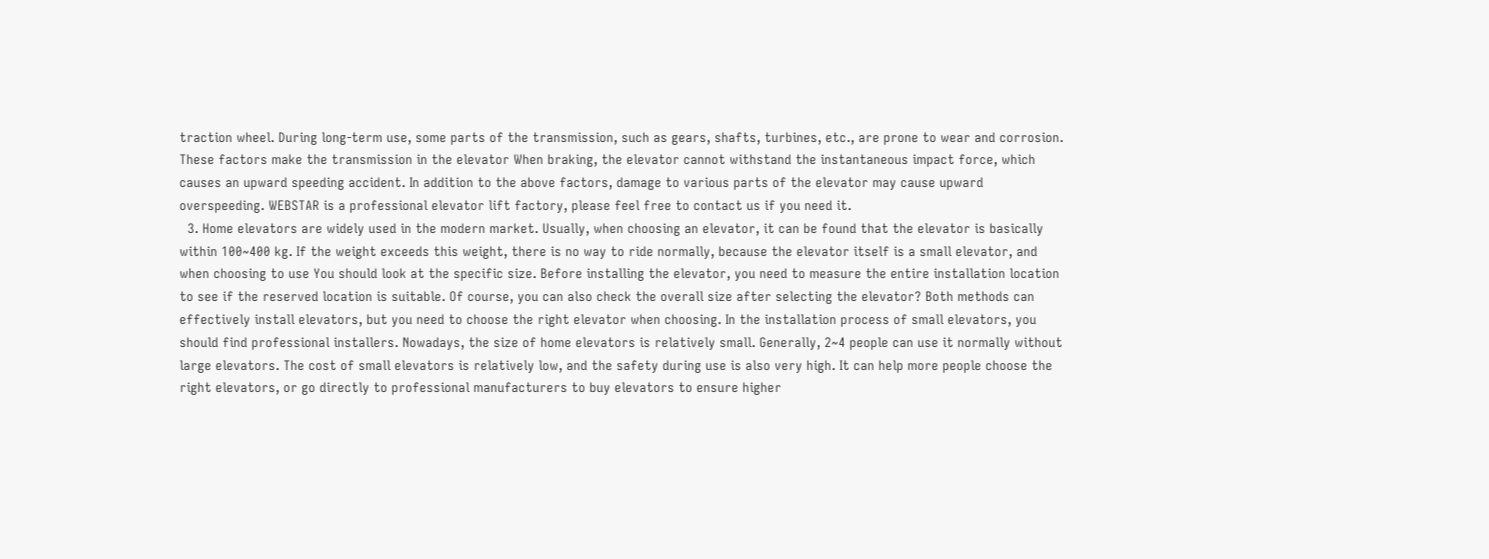traction wheel. During long-term use, some parts of the transmission, such as gears, shafts, turbines, etc., are prone to wear and corrosion. These factors make the transmission in the elevator When braking, the elevator cannot withstand the instantaneous impact force, which causes an upward speeding accident. In addition to the above factors, damage to various parts of the elevator may cause upward overspeeding. WEBSTAR is a professional elevator lift factory, please feel free to contact us if you need it.
  3. Home elevators are widely used in the modern market. Usually, when choosing an elevator, it can be found that the elevator is basically within 100~400 kg. If the weight exceeds this weight, there is no way to ride normally, because the elevator itself is a small elevator, and when choosing to use You should look at the specific size. Before installing the elevator, you need to measure the entire installation location to see if the reserved location is suitable. Of course, you can also check the overall size after selecting the elevator? Both methods can effectively install elevators, but you need to choose the right elevator when choosing. In the installation process of small elevators, you should find professional installers. Nowadays, the size of home elevators is relatively small. Generally, 2~4 people can use it normally without large elevators. The cost of small elevators is relatively low, and the safety during use is also very high. It can help more people choose the right elevators, or go directly to professional manufacturers to buy elevators to ensure higher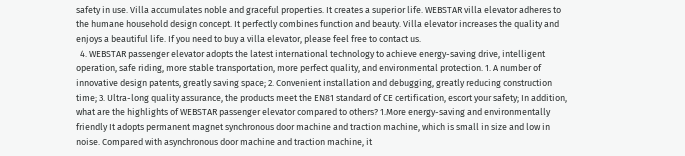safety in use. Villa accumulates noble and graceful properties. It creates a superior life. WEBSTAR villa elevator adheres to the humane household design concept. It perfectly combines function and beauty. Villa elevator increases the quality and enjoys a beautiful life. If you need to buy a villa elevator, please feel free to contact us.
  4. WEBSTAR passenger elevator adopts the latest international technology to achieve energy-saving drive, intelligent operation, safe riding, more stable transportation, more perfect quality, and environmental protection. 1. A number of innovative design patents, greatly saving space; 2. Convenient installation and debugging, greatly reducing construction time; 3. Ultra-long quality assurance, the products meet the EN81 standard of CE certification, escort your safety; In addition, what are the highlights of WEBSTAR passenger elevator compared to others? 1.More energy-saving and environmentally friendly It adopts permanent magnet synchronous door machine and traction machine, which is small in size and low in noise. Compared with asynchronous door machine and traction machine, it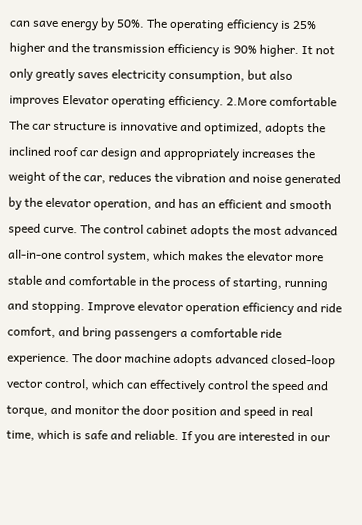can save energy by 50%. The operating efficiency is 25% higher and the transmission efficiency is 90% higher. It not only greatly saves electricity consumption, but also improves Elevator operating efficiency. 2.More comfortable The car structure is innovative and optimized, adopts the inclined roof car design and appropriately increases the weight of the car, reduces the vibration and noise generated by the elevator operation, and has an efficient and smooth speed curve. The control cabinet adopts the most advanced all-in-one control system, which makes the elevator more stable and comfortable in the process of starting, running and stopping. Improve elevator operation efficiency and ride comfort, and bring passengers a comfortable ride experience. The door machine adopts advanced closed-loop vector control, which can effectively control the speed and torque, and monitor the door position and speed in real time, which is safe and reliable. If you are interested in our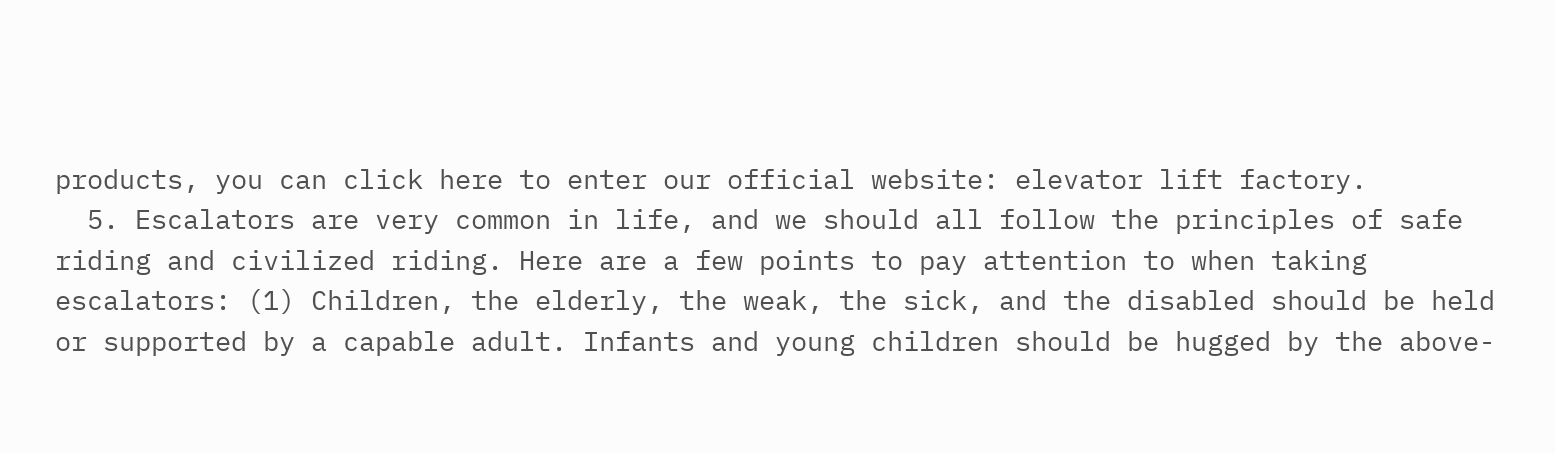products, you can click here to enter our official website: elevator lift factory.
  5. Escalators are very common in life, and we should all follow the principles of safe riding and civilized riding. Here are a few points to pay attention to when taking escalators: (1) Children, the elderly, the weak, the sick, and the disabled should be held or supported by a capable adult. Infants and young children should be hugged by the above-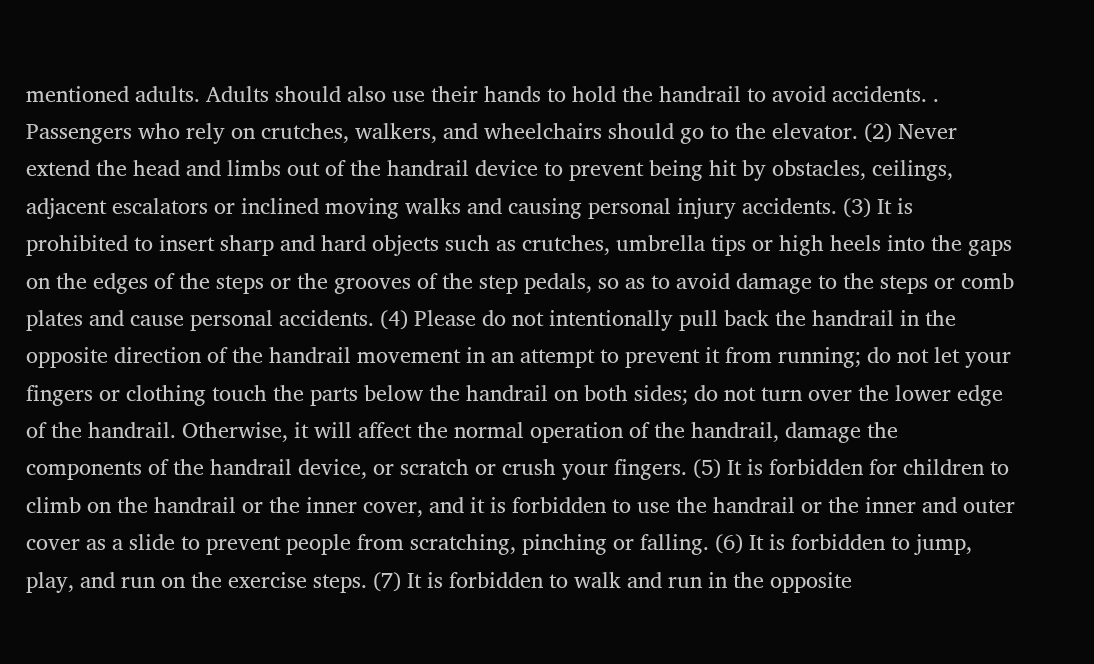mentioned adults. Adults should also use their hands to hold the handrail to avoid accidents. . Passengers who rely on crutches, walkers, and wheelchairs should go to the elevator. (2) Never extend the head and limbs out of the handrail device to prevent being hit by obstacles, ceilings, adjacent escalators or inclined moving walks and causing personal injury accidents. (3) It is prohibited to insert sharp and hard objects such as crutches, umbrella tips or high heels into the gaps on the edges of the steps or the grooves of the step pedals, so as to avoid damage to the steps or comb plates and cause personal accidents. (4) Please do not intentionally pull back the handrail in the opposite direction of the handrail movement in an attempt to prevent it from running; do not let your fingers or clothing touch the parts below the handrail on both sides; do not turn over the lower edge of the handrail. Otherwise, it will affect the normal operation of the handrail, damage the components of the handrail device, or scratch or crush your fingers. (5) It is forbidden for children to climb on the handrail or the inner cover, and it is forbidden to use the handrail or the inner and outer cover as a slide to prevent people from scratching, pinching or falling. (6) It is forbidden to jump, play, and run on the exercise steps. (7) It is forbidden to walk and run in the opposite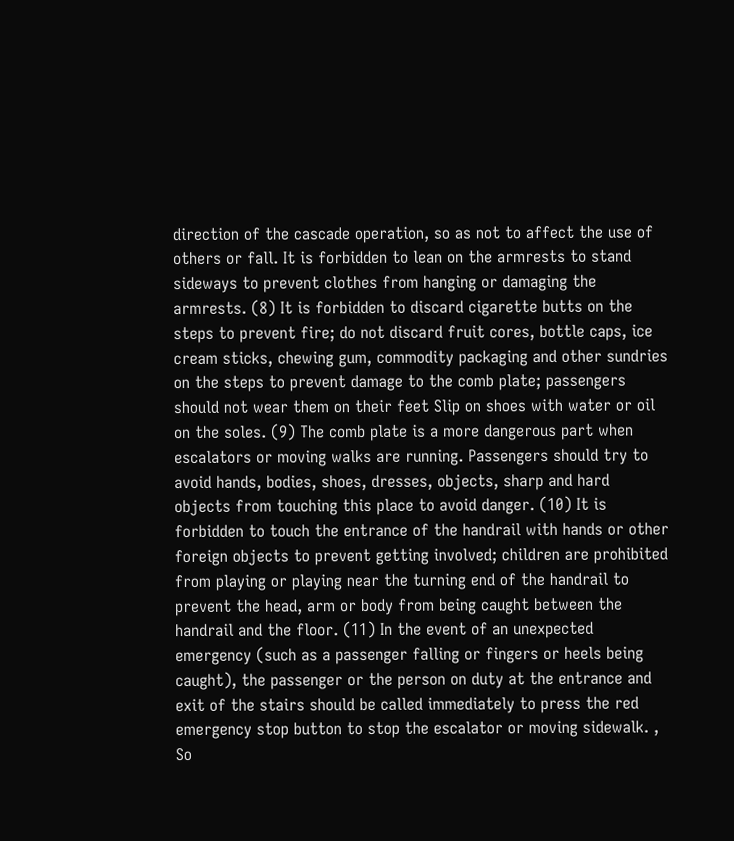direction of the cascade operation, so as not to affect the use of others or fall. It is forbidden to lean on the armrests to stand sideways to prevent clothes from hanging or damaging the armrests. (8) It is forbidden to discard cigarette butts on the steps to prevent fire; do not discard fruit cores, bottle caps, ice cream sticks, chewing gum, commodity packaging and other sundries on the steps to prevent damage to the comb plate; passengers should not wear them on their feet Slip on shoes with water or oil on the soles. (9) The comb plate is a more dangerous part when escalators or moving walks are running. Passengers should try to avoid hands, bodies, shoes, dresses, objects, sharp and hard objects from touching this place to avoid danger. (10) It is forbidden to touch the entrance of the handrail with hands or other foreign objects to prevent getting involved; children are prohibited from playing or playing near the turning end of the handrail to prevent the head, arm or body from being caught between the handrail and the floor. (11) In the event of an unexpected emergency (such as a passenger falling or fingers or heels being caught), the passenger or the person on duty at the entrance and exit of the stairs should be called immediately to press the red emergency stop button to stop the escalator or moving sidewalk. , So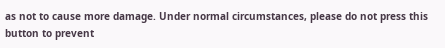as not to cause more damage. Under normal circumstances, please do not press this button to prevent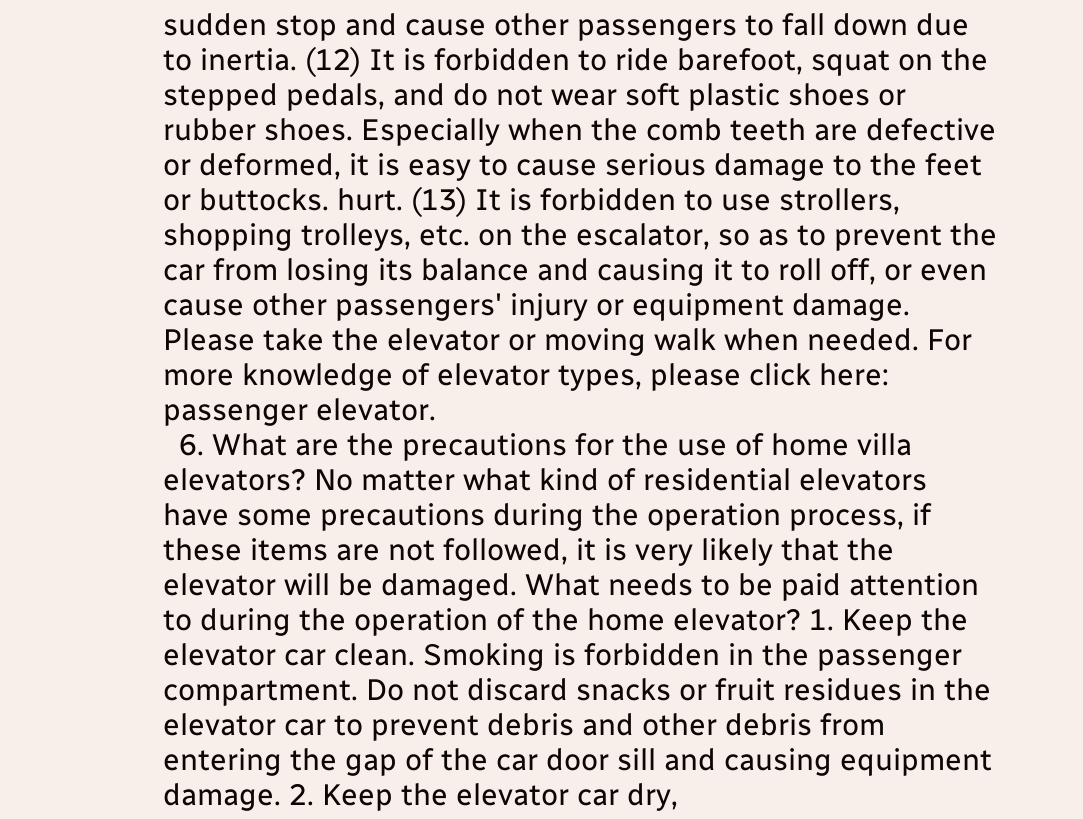sudden stop and cause other passengers to fall down due to inertia. (12) It is forbidden to ride barefoot, squat on the stepped pedals, and do not wear soft plastic shoes or rubber shoes. Especially when the comb teeth are defective or deformed, it is easy to cause serious damage to the feet or buttocks. hurt. (13) It is forbidden to use strollers, shopping trolleys, etc. on the escalator, so as to prevent the car from losing its balance and causing it to roll off, or even cause other passengers' injury or equipment damage. Please take the elevator or moving walk when needed. For more knowledge of elevator types, please click here: passenger elevator.
  6. What are the precautions for the use of home villa elevators? No matter what kind of residential elevators have some precautions during the operation process, if these items are not followed, it is very likely that the elevator will be damaged. What needs to be paid attention to during the operation of the home elevator? 1. Keep the elevator car clean. Smoking is forbidden in the passenger compartment. Do not discard snacks or fruit residues in the elevator car to prevent debris and other debris from entering the gap of the car door sill and causing equipment damage. 2. Keep the elevator car dry,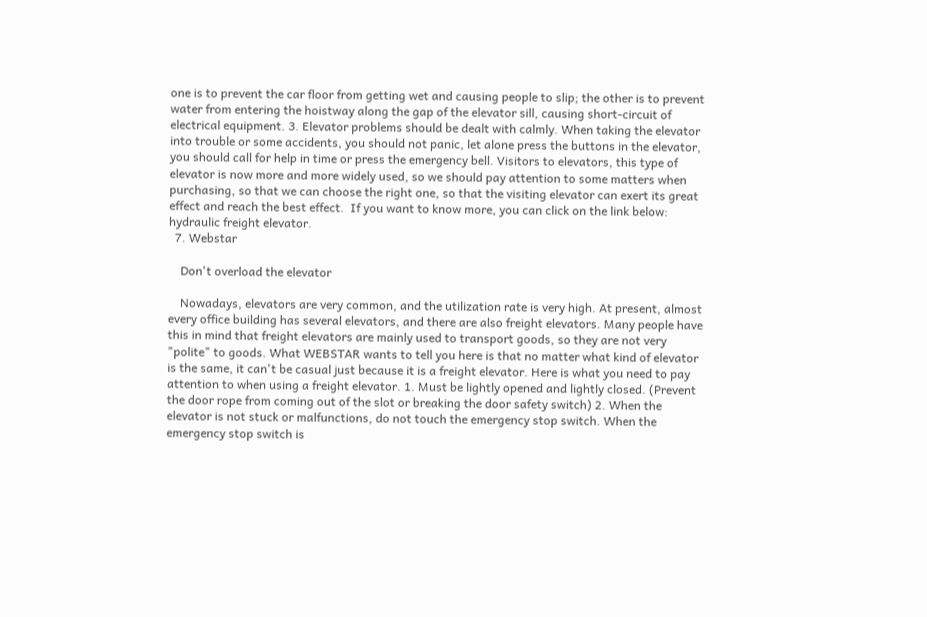one is to prevent the car floor from getting wet and causing people to slip; the other is to prevent water from entering the hoistway along the gap of the elevator sill, causing short-circuit of electrical equipment. 3. Elevator problems should be dealt with calmly. When taking the elevator into trouble or some accidents, you should not panic, let alone press the buttons in the elevator, you should call for help in time or press the emergency bell. Visitors to elevators, this type of elevator is now more and more widely used, so we should pay attention to some matters when purchasing, so that we can choose the right one, so that the visiting elevator can exert its great effect and reach the best effect.  If you want to know more, you can click on the link below: hydraulic freight elevator.
  7. Webstar

    Don't overload the elevator

    Nowadays, elevators are very common, and the utilization rate is very high. At present, almost every office building has several elevators, and there are also freight elevators. Many people have this in mind that freight elevators are mainly used to transport goods, so they are not very "polite" to goods. What WEBSTAR wants to tell you here is that no matter what kind of elevator is the same, it can't be casual just because it is a freight elevator. Here is what you need to pay attention to when using a freight elevator. 1. Must be lightly opened and lightly closed. (Prevent the door rope from coming out of the slot or breaking the door safety switch) 2. When the elevator is not stuck or malfunctions, do not touch the emergency stop switch. When the emergency stop switch is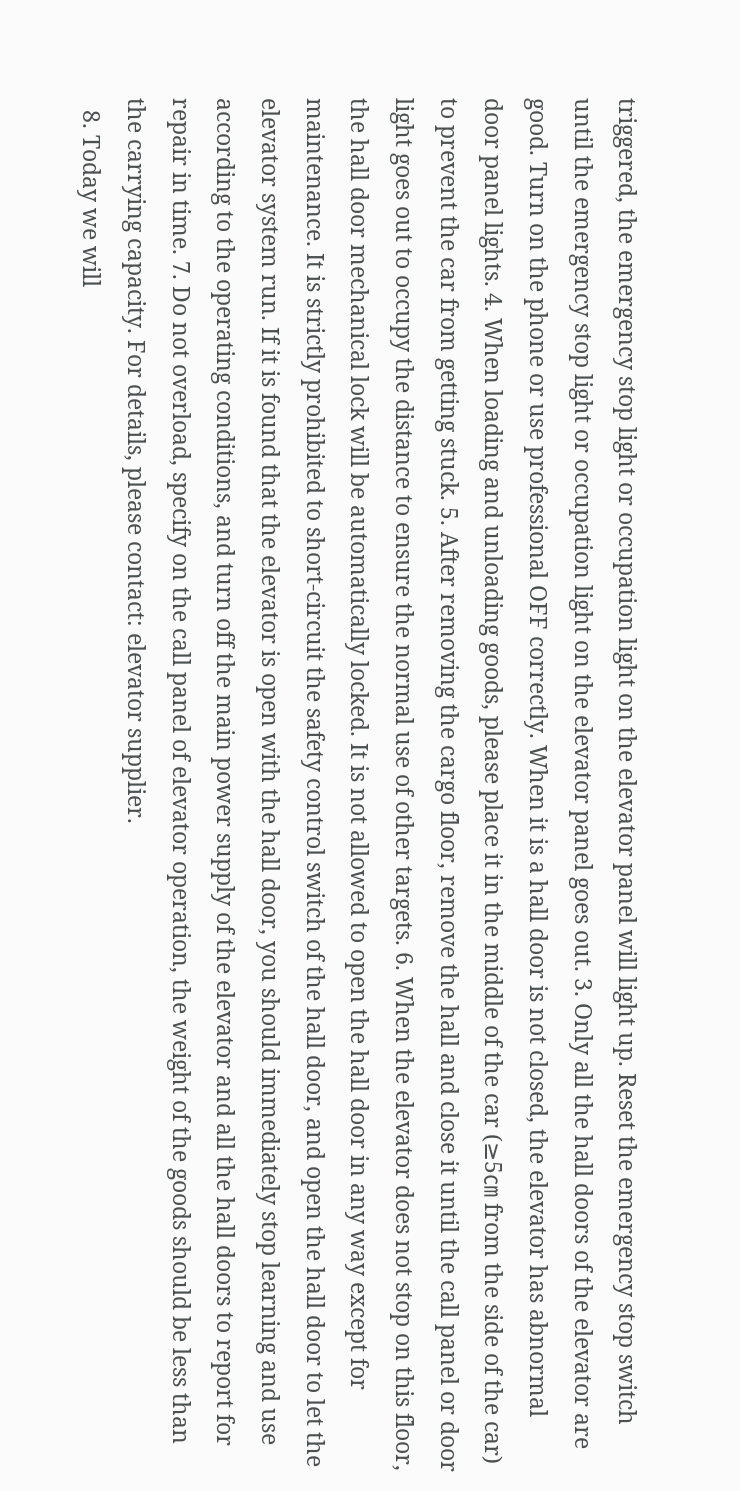triggered, the emergency stop light or occupation light on the elevator panel will light up. Reset the emergency stop switch until the emergency stop light or occupation light on the elevator panel goes out. 3. Only all the hall doors of the elevator are good. Turn on the phone or use professional OFF correctly. When it is a hall door is not closed, the elevator has abnormal door panel lights. 4. When loading and unloading goods, please place it in the middle of the car (≥5㎝ from the side of the car) to prevent the car from getting stuck. 5. After removing the cargo floor, remove the hall and close it until the call panel or door light goes out to occupy the distance to ensure the normal use of other targets. 6. When the elevator does not stop on this floor, the hall door mechanical lock will be automatically locked. It is not allowed to open the hall door in any way except for maintenance. It is strictly prohibited to short-circuit the safety control switch of the hall door, and open the hall door to let the elevator system run. If it is found that the elevator is open with the hall door, you should immediately stop learning and use according to the operating conditions, and turn off the main power supply of the elevator and all the hall doors to report for repair in time. 7. Do not overload, specify on the call panel of elevator operation, the weight of the goods should be less than the carrying capacity. For details, please contact: elevator supplier.
  8. Today we will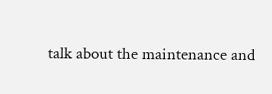talk about the maintenance and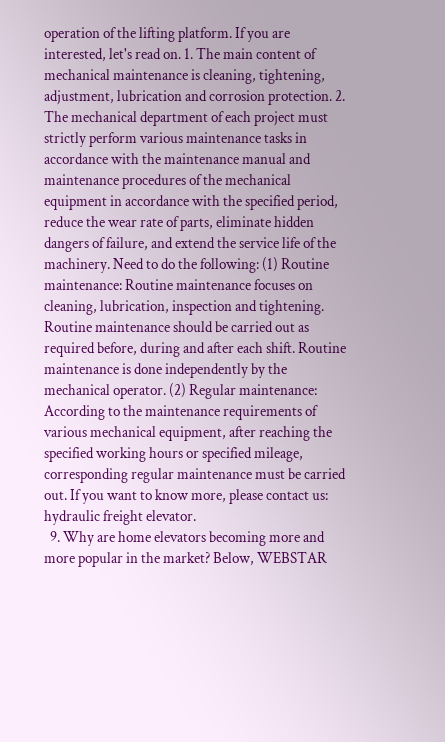operation of the lifting platform. If you are interested, let's read on. 1. The main content of mechanical maintenance is cleaning, tightening, adjustment, lubrication and corrosion protection. 2. The mechanical department of each project must strictly perform various maintenance tasks in accordance with the maintenance manual and maintenance procedures of the mechanical equipment in accordance with the specified period, reduce the wear rate of parts, eliminate hidden dangers of failure, and extend the service life of the machinery. Need to do the following: (1) Routine maintenance: Routine maintenance focuses on cleaning, lubrication, inspection and tightening. Routine maintenance should be carried out as required before, during and after each shift. Routine maintenance is done independently by the mechanical operator. (2) Regular maintenance: According to the maintenance requirements of various mechanical equipment, after reaching the specified working hours or specified mileage, corresponding regular maintenance must be carried out. If you want to know more, please contact us: hydraulic freight elevator.
  9. Why are home elevators becoming more and more popular in the market? Below, WEBSTAR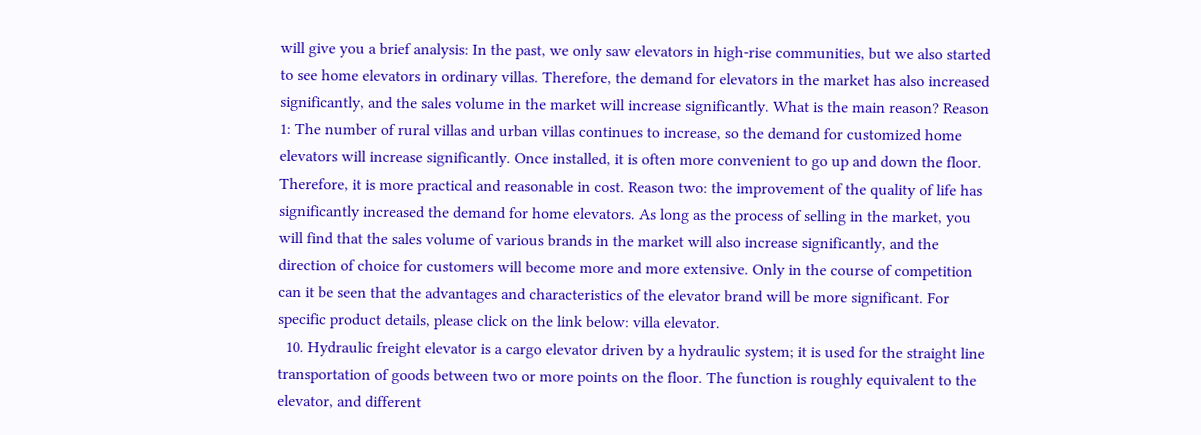will give you a brief analysis: In the past, we only saw elevators in high-rise communities, but we also started to see home elevators in ordinary villas. Therefore, the demand for elevators in the market has also increased significantly, and the sales volume in the market will increase significantly. What is the main reason? Reason 1: The number of rural villas and urban villas continues to increase, so the demand for customized home elevators will increase significantly. Once installed, it is often more convenient to go up and down the floor. Therefore, it is more practical and reasonable in cost. Reason two: the improvement of the quality of life has significantly increased the demand for home elevators. As long as the process of selling in the market, you will find that the sales volume of various brands in the market will also increase significantly, and the direction of choice for customers will become more and more extensive. Only in the course of competition can it be seen that the advantages and characteristics of the elevator brand will be more significant. For specific product details, please click on the link below: villa elevator.
  10. Hydraulic freight elevator is a cargo elevator driven by a hydraulic system; it is used for the straight line transportation of goods between two or more points on the floor. The function is roughly equivalent to the elevator, and different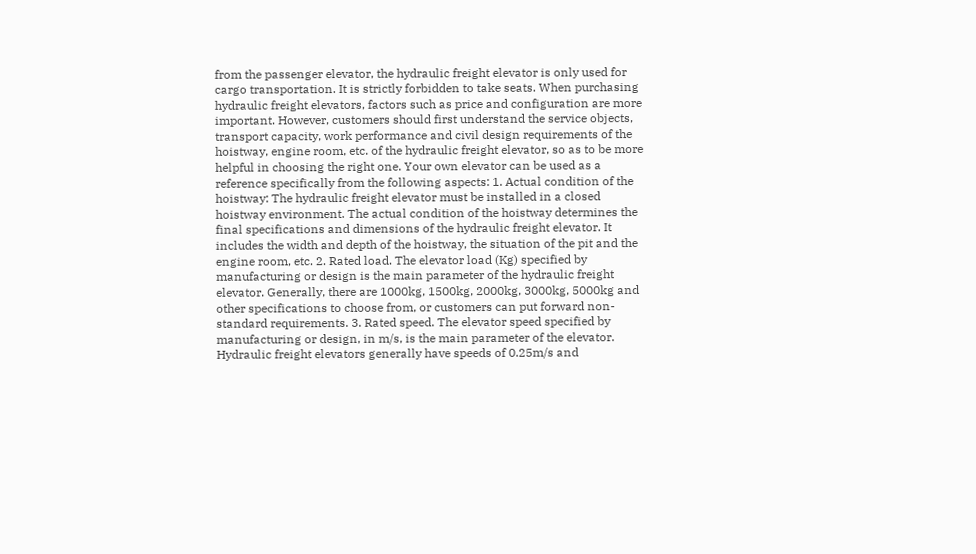from the passenger elevator, the hydraulic freight elevator is only used for cargo transportation. It is strictly forbidden to take seats. When purchasing hydraulic freight elevators, factors such as price and configuration are more important. However, customers should first understand the service objects, transport capacity, work performance and civil design requirements of the hoistway, engine room, etc. of the hydraulic freight elevator, so as to be more helpful in choosing the right one. Your own elevator can be used as a reference specifically from the following aspects: 1. Actual condition of the hoistway: The hydraulic freight elevator must be installed in a closed hoistway environment. The actual condition of the hoistway determines the final specifications and dimensions of the hydraulic freight elevator. It includes the width and depth of the hoistway, the situation of the pit and the engine room, etc. 2. Rated load. The elevator load (Kg) specified by manufacturing or design is the main parameter of the hydraulic freight elevator. Generally, there are 1000kg, 1500kg, 2000kg, 3000kg, 5000kg and other specifications to choose from, or customers can put forward non-standard requirements. 3. Rated speed. The elevator speed specified by manufacturing or design, in m/s, is the main parameter of the elevator. Hydraulic freight elevators generally have speeds of 0.25m/s and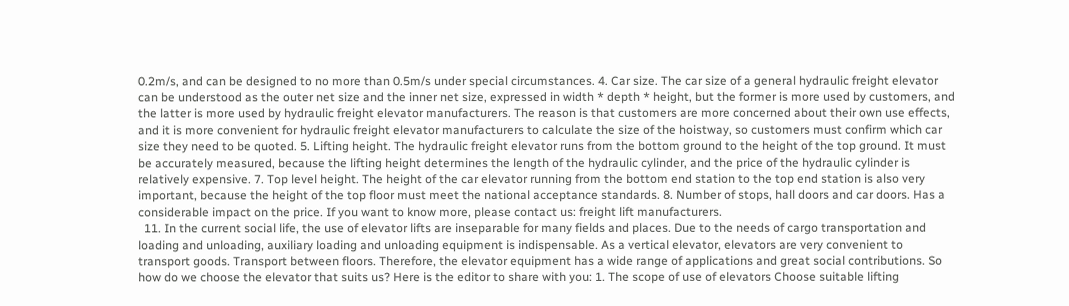0.2m/s, and can be designed to no more than 0.5m/s under special circumstances. 4. Car size. The car size of a general hydraulic freight elevator can be understood as the outer net size and the inner net size, expressed in width * depth * height, but the former is more used by customers, and the latter is more used by hydraulic freight elevator manufacturers. The reason is that customers are more concerned about their own use effects, and it is more convenient for hydraulic freight elevator manufacturers to calculate the size of the hoistway, so customers must confirm which car size they need to be quoted. 5. Lifting height. The hydraulic freight elevator runs from the bottom ground to the height of the top ground. It must be accurately measured, because the lifting height determines the length of the hydraulic cylinder, and the price of the hydraulic cylinder is relatively expensive. 7. Top level height. The height of the car elevator running from the bottom end station to the top end station is also very important, because the height of the top floor must meet the national acceptance standards. 8. Number of stops, hall doors and car doors. Has a considerable impact on the price. If you want to know more, please contact us: freight lift manufacturers.
  11. In the current social life, the use of elevator lifts are inseparable for many fields and places. Due to the needs of cargo transportation and loading and unloading, auxiliary loading and unloading equipment is indispensable. As a vertical elevator, elevators are very convenient to transport goods. Transport between floors. Therefore, the elevator equipment has a wide range of applications and great social contributions. So how do we choose the elevator that suits us? Here is the editor to share with you: 1. The scope of use of elevators Choose suitable lifting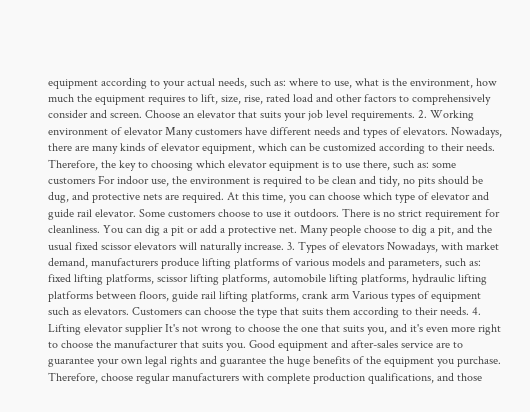equipment according to your actual needs, such as: where to use, what is the environment, how much the equipment requires to lift, size, rise, rated load and other factors to comprehensively consider and screen. Choose an elevator that suits your job level requirements. 2. Working environment of elevator Many customers have different needs and types of elevators. Nowadays, there are many kinds of elevator equipment, which can be customized according to their needs. Therefore, the key to choosing which elevator equipment is to use there, such as: some customers For indoor use, the environment is required to be clean and tidy, no pits should be dug, and protective nets are required. At this time, you can choose which type of elevator and guide rail elevator. Some customers choose to use it outdoors. There is no strict requirement for cleanliness. You can dig a pit or add a protective net. Many people choose to dig a pit, and the usual fixed scissor elevators will naturally increase. 3. Types of elevators Nowadays, with market demand, manufacturers produce lifting platforms of various models and parameters, such as: fixed lifting platforms, scissor lifting platforms, automobile lifting platforms, hydraulic lifting platforms between floors, guide rail lifting platforms, crank arm Various types of equipment such as elevators. Customers can choose the type that suits them according to their needs. 4. Lifting elevator supplier It's not wrong to choose the one that suits you, and it's even more right to choose the manufacturer that suits you. Good equipment and after-sales service are to guarantee your own legal rights and guarantee the huge benefits of the equipment you purchase. Therefore, choose regular manufacturers with complete production qualifications, and those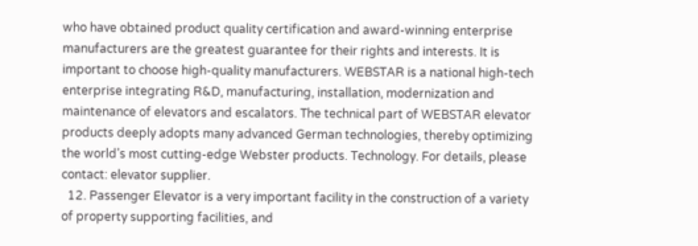who have obtained product quality certification and award-winning enterprise manufacturers are the greatest guarantee for their rights and interests. It is important to choose high-quality manufacturers. WEBSTAR is a national high-tech enterprise integrating R&D, manufacturing, installation, modernization and maintenance of elevators and escalators. The technical part of WEBSTAR elevator products deeply adopts many advanced German technologies, thereby optimizing the world’s most cutting-edge Webster products. Technology. For details, please contact: elevator supplier.
  12. Passenger Elevator is a very important facility in the construction of a variety of property supporting facilities, and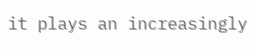it plays an increasingly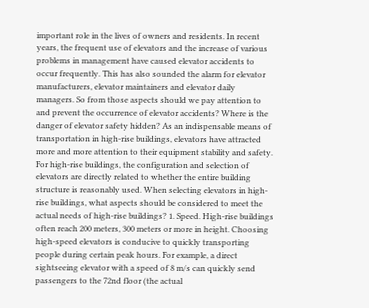important role in the lives of owners and residents. In recent years, the frequent use of elevators and the increase of various problems in management have caused elevator accidents to occur frequently. This has also sounded the alarm for elevator manufacturers, elevator maintainers and elevator daily managers. So from those aspects should we pay attention to and prevent the occurrence of elevator accidents? Where is the danger of elevator safety hidden? As an indispensable means of transportation in high-rise buildings, elevators have attracted more and more attention to their equipment stability and safety. For high-rise buildings, the configuration and selection of elevators are directly related to whether the entire building structure is reasonably used. When selecting elevators in high-rise buildings, what aspects should be considered to meet the actual needs of high-rise buildings? 1. Speed. High-rise buildings often reach 200 meters, 300 meters or more in height. Choosing high-speed elevators is conducive to quickly transporting people during certain peak hours. For example, a direct sightseeing elevator with a speed of 8 m/s can quickly send passengers to the 72nd floor (the actual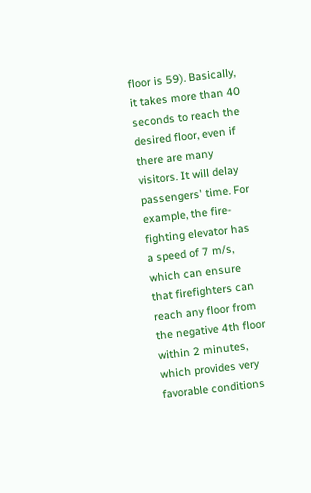floor is 59). Basically, it takes more than 40 seconds to reach the desired floor, even if there are many visitors. It will delay passengers' time. For example, the fire-fighting elevator has a speed of 7 m/s, which can ensure that firefighters can reach any floor from the negative 4th floor within 2 minutes, which provides very favorable conditions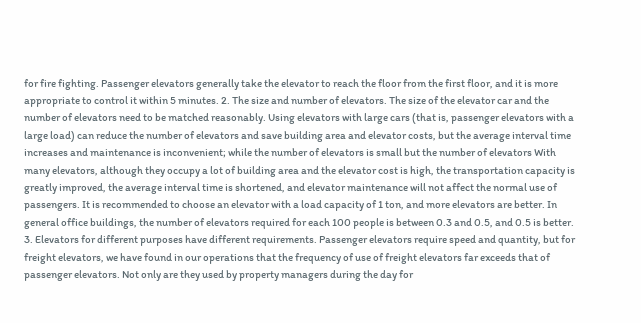for fire fighting. Passenger elevators generally take the elevator to reach the floor from the first floor, and it is more appropriate to control it within 5 minutes. 2. The size and number of elevators. The size of the elevator car and the number of elevators need to be matched reasonably. Using elevators with large cars (that is, passenger elevators with a large load) can reduce the number of elevators and save building area and elevator costs, but the average interval time increases and maintenance is inconvenient; while the number of elevators is small but the number of elevators With many elevators, although they occupy a lot of building area and the elevator cost is high, the transportation capacity is greatly improved, the average interval time is shortened, and elevator maintenance will not affect the normal use of passengers. It is recommended to choose an elevator with a load capacity of 1 ton, and more elevators are better. In general office buildings, the number of elevators required for each 100 people is between 0.3 and 0.5, and 0.5 is better. 3. Elevators for different purposes have different requirements. Passenger elevators require speed and quantity, but for freight elevators, we have found in our operations that the frequency of use of freight elevators far exceeds that of passenger elevators. Not only are they used by property managers during the day for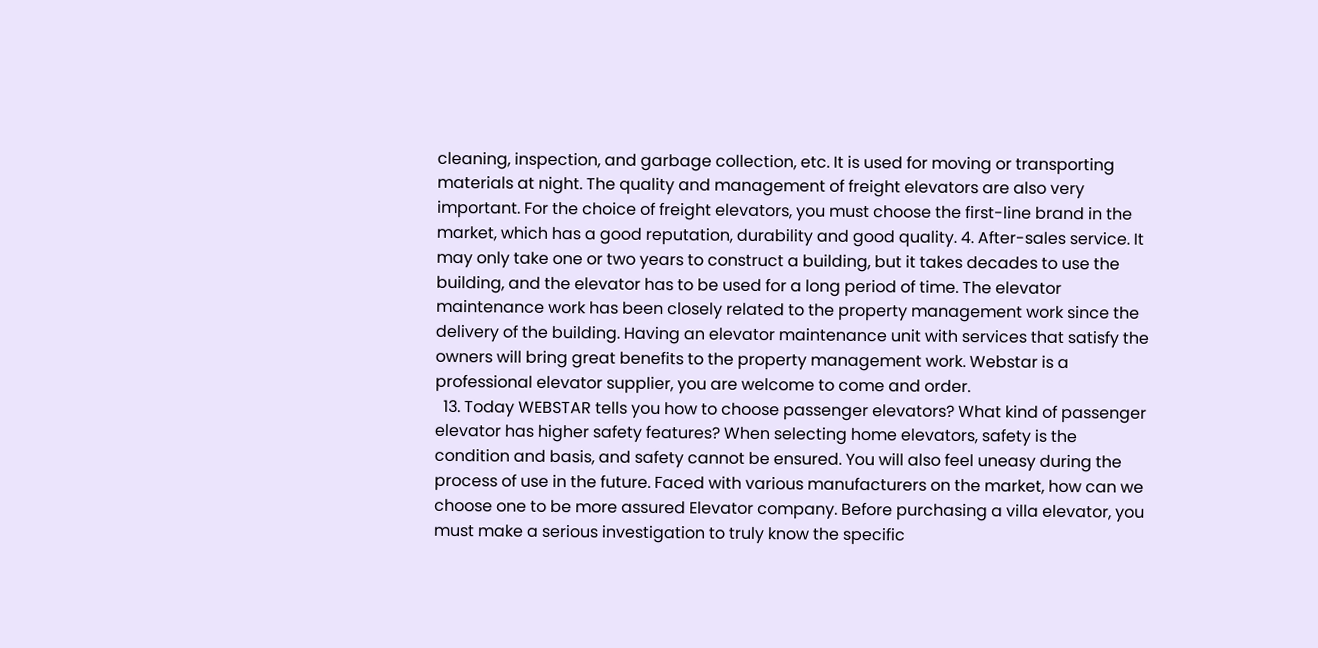cleaning, inspection, and garbage collection, etc. It is used for moving or transporting materials at night. The quality and management of freight elevators are also very important. For the choice of freight elevators, you must choose the first-line brand in the market, which has a good reputation, durability and good quality. 4. After-sales service. It may only take one or two years to construct a building, but it takes decades to use the building, and the elevator has to be used for a long period of time. The elevator maintenance work has been closely related to the property management work since the delivery of the building. Having an elevator maintenance unit with services that satisfy the owners will bring great benefits to the property management work. Webstar is a professional elevator supplier, you are welcome to come and order.
  13. Today WEBSTAR tells you how to choose passenger elevators? What kind of passenger elevator has higher safety features? When selecting home elevators, safety is the condition and basis, and safety cannot be ensured. You will also feel uneasy during the process of use in the future. Faced with various manufacturers on the market, how can we choose one to be more assured Elevator company. Before purchasing a villa elevator, you must make a serious investigation to truly know the specific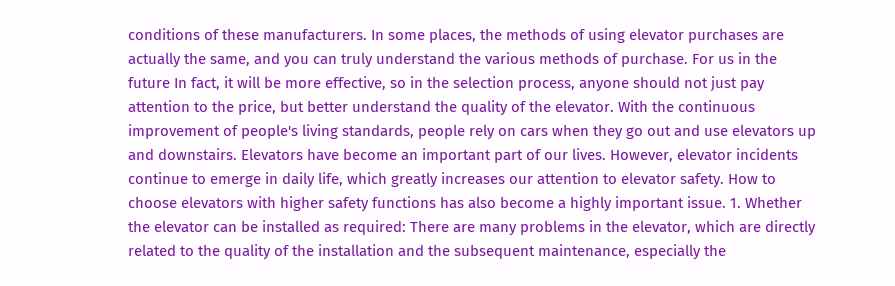conditions of these manufacturers. In some places, the methods of using elevator purchases are actually the same, and you can truly understand the various methods of purchase. For us in the future In fact, it will be more effective, so in the selection process, anyone should not just pay attention to the price, but better understand the quality of the elevator. With the continuous improvement of people's living standards, people rely on cars when they go out and use elevators up and downstairs. Elevators have become an important part of our lives. However, elevator incidents continue to emerge in daily life, which greatly increases our attention to elevator safety. How to choose elevators with higher safety functions has also become a highly important issue. 1. Whether the elevator can be installed as required: There are many problems in the elevator, which are directly related to the quality of the installation and the subsequent maintenance, especially the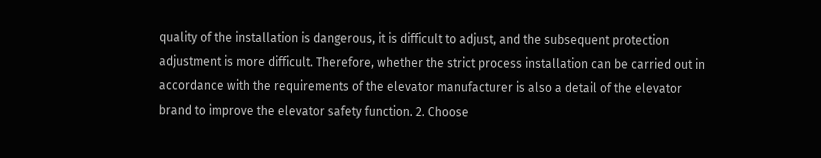quality of the installation is dangerous, it is difficult to adjust, and the subsequent protection adjustment is more difficult. Therefore, whether the strict process installation can be carried out in accordance with the requirements of the elevator manufacturer is also a detail of the elevator brand to improve the elevator safety function. 2. Choose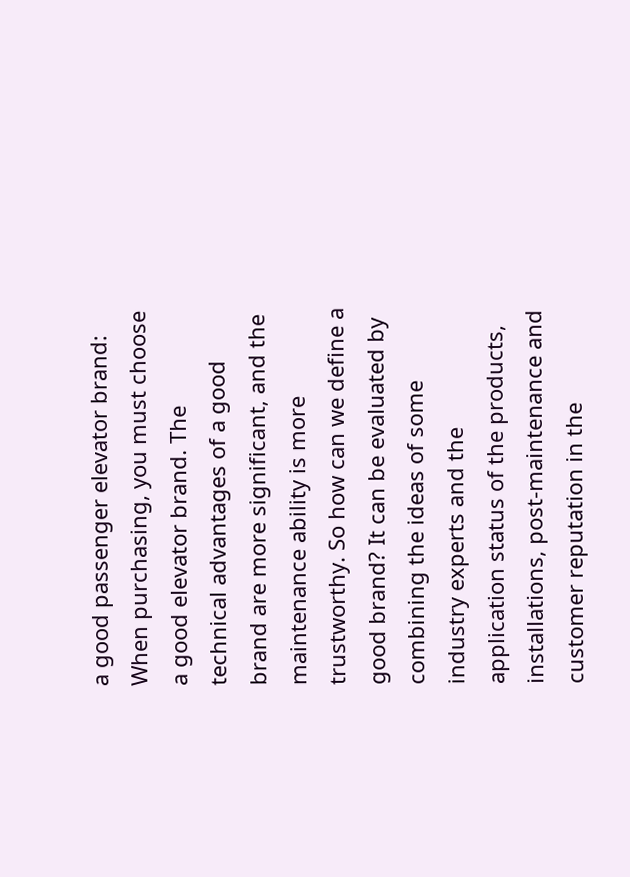a good passenger elevator brand: When purchasing, you must choose a good elevator brand. The technical advantages of a good brand are more significant, and the maintenance ability is more trustworthy. So how can we define a good brand? It can be evaluated by combining the ideas of some industry experts and the application status of the products, installations, post-maintenance and customer reputation in the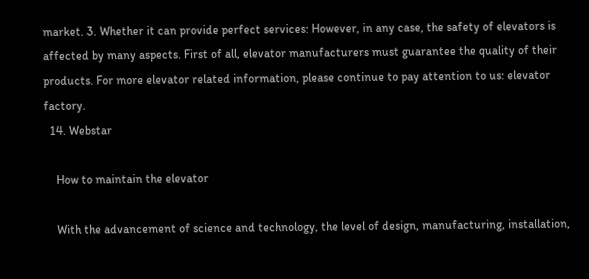market. 3. Whether it can provide perfect services: However, in any case, the safety of elevators is affected by many aspects. First of all, elevator manufacturers must guarantee the quality of their products. For more elevator related information, please continue to pay attention to us: elevator factory.
  14. Webstar

    How to maintain the elevator

    With the advancement of science and technology, the level of design, manufacturing, installation,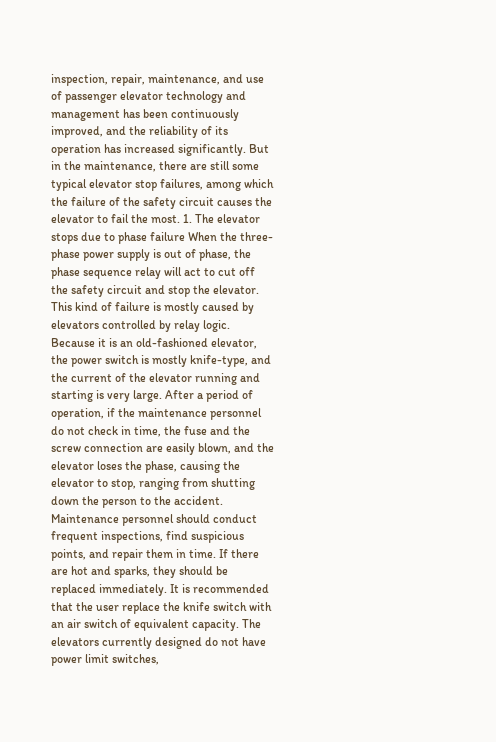inspection, repair, maintenance, and use of passenger elevator technology and management has been continuously improved, and the reliability of its operation has increased significantly. But in the maintenance, there are still some typical elevator stop failures, among which the failure of the safety circuit causes the elevator to fail the most. 1. The elevator stops due to phase failure When the three-phase power supply is out of phase, the phase sequence relay will act to cut off the safety circuit and stop the elevator. This kind of failure is mostly caused by elevators controlled by relay logic. Because it is an old-fashioned elevator, the power switch is mostly knife-type, and the current of the elevator running and starting is very large. After a period of operation, if the maintenance personnel do not check in time, the fuse and the screw connection are easily blown, and the elevator loses the phase, causing the elevator to stop, ranging from shutting down the person to the accident. Maintenance personnel should conduct frequent inspections, find suspicious points, and repair them in time. If there are hot and sparks, they should be replaced immediately. It is recommended that the user replace the knife switch with an air switch of equivalent capacity. The elevators currently designed do not have power limit switches,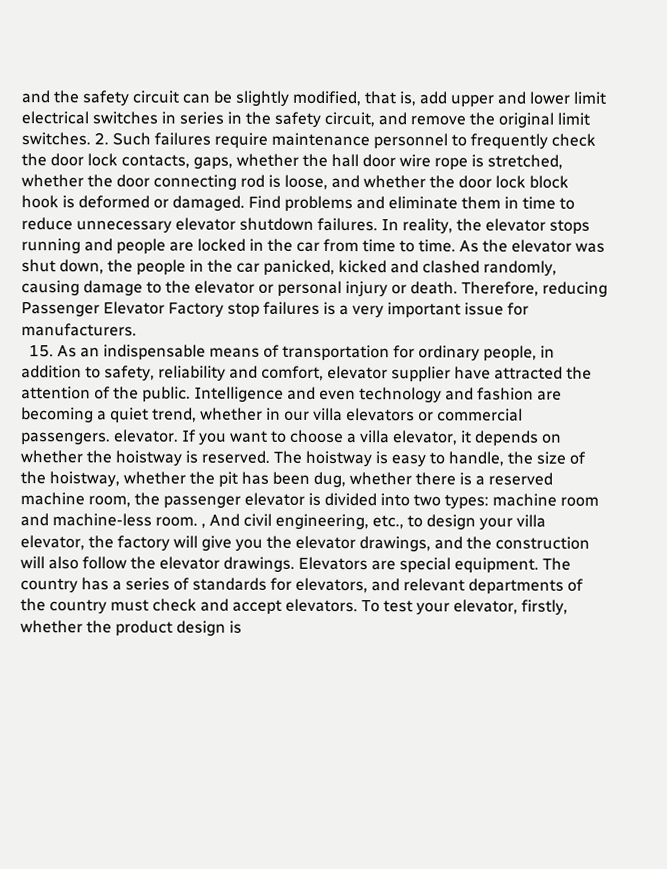and the safety circuit can be slightly modified, that is, add upper and lower limit electrical switches in series in the safety circuit, and remove the original limit switches. 2. Such failures require maintenance personnel to frequently check the door lock contacts, gaps, whether the hall door wire rope is stretched, whether the door connecting rod is loose, and whether the door lock block hook is deformed or damaged. Find problems and eliminate them in time to reduce unnecessary elevator shutdown failures. In reality, the elevator stops running and people are locked in the car from time to time. As the elevator was shut down, the people in the car panicked, kicked and clashed randomly, causing damage to the elevator or personal injury or death. Therefore, reducing Passenger Elevator Factory stop failures is a very important issue for manufacturers.
  15. As an indispensable means of transportation for ordinary people, in addition to safety, reliability and comfort, elevator supplier have attracted the attention of the public. Intelligence and even technology and fashion are becoming a quiet trend, whether in our villa elevators or commercial passengers. elevator. If you want to choose a villa elevator, it depends on whether the hoistway is reserved. The hoistway is easy to handle, the size of the hoistway, whether the pit has been dug, whether there is a reserved machine room, the passenger elevator is divided into two types: machine room and machine-less room. , And civil engineering, etc., to design your villa elevator, the factory will give you the elevator drawings, and the construction will also follow the elevator drawings. Elevators are special equipment. The country has a series of standards for elevators, and relevant departments of the country must check and accept elevators. To test your elevator, firstly, whether the product design is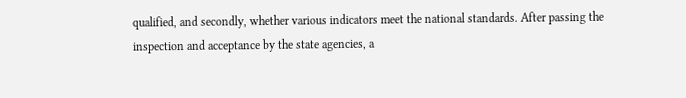qualified, and secondly, whether various indicators meet the national standards. After passing the inspection and acceptance by the state agencies, a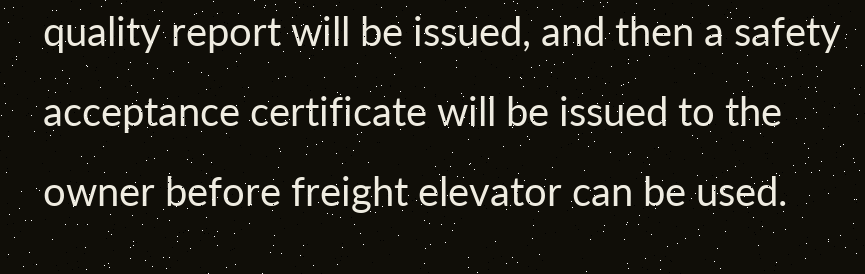quality report will be issued, and then a safety acceptance certificate will be issued to the owner before freight elevator can be used.